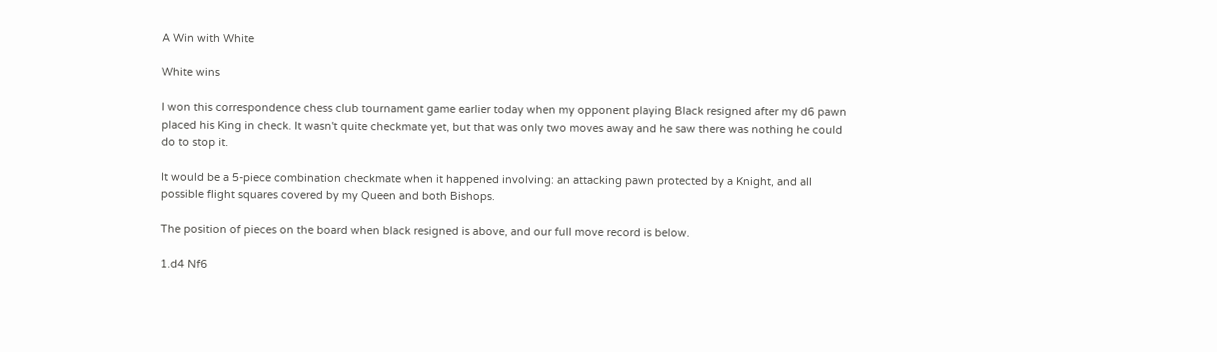A Win with White

White wins

I won this correspondence chess club tournament game earlier today when my opponent playing Black resigned after my d6 pawn placed his King in check. It wasn't quite checkmate yet, but that was only two moves away and he saw there was nothing he could do to stop it.

It would be a 5-piece combination checkmate when it happened involving: an attacking pawn protected by a Knight, and all possible flight squares covered by my Queen and both Bishops.

The position of pieces on the board when black resigned is above, and our full move record is below.

1.d4 Nf6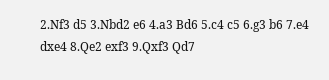2.Nf3 d5 3.Nbd2 e6 4.a3 Bd6 5.c4 c5 6.g3 b6 7.e4 dxe4 8.Qe2 exf3 9.Qxf3 Qd7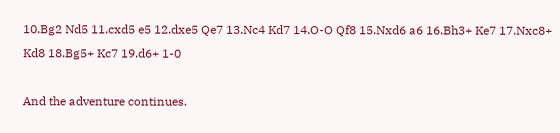10.Bg2 Nd5 11.cxd5 e5 12.dxe5 Qe7 13.Nc4 Kd7 14.O-O Qf8 15.Nxd6 a6 16.Bh3+ Ke7 17.Nxc8+ Kd8 18.Bg5+ Kc7 19.d6+ 1-0

And the adventure continues.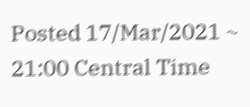Posted 17/Mar/2021 ~ 21:00 Central Time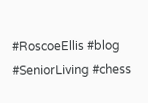#RoscoeEllis #blog #SeniorLiving #chess